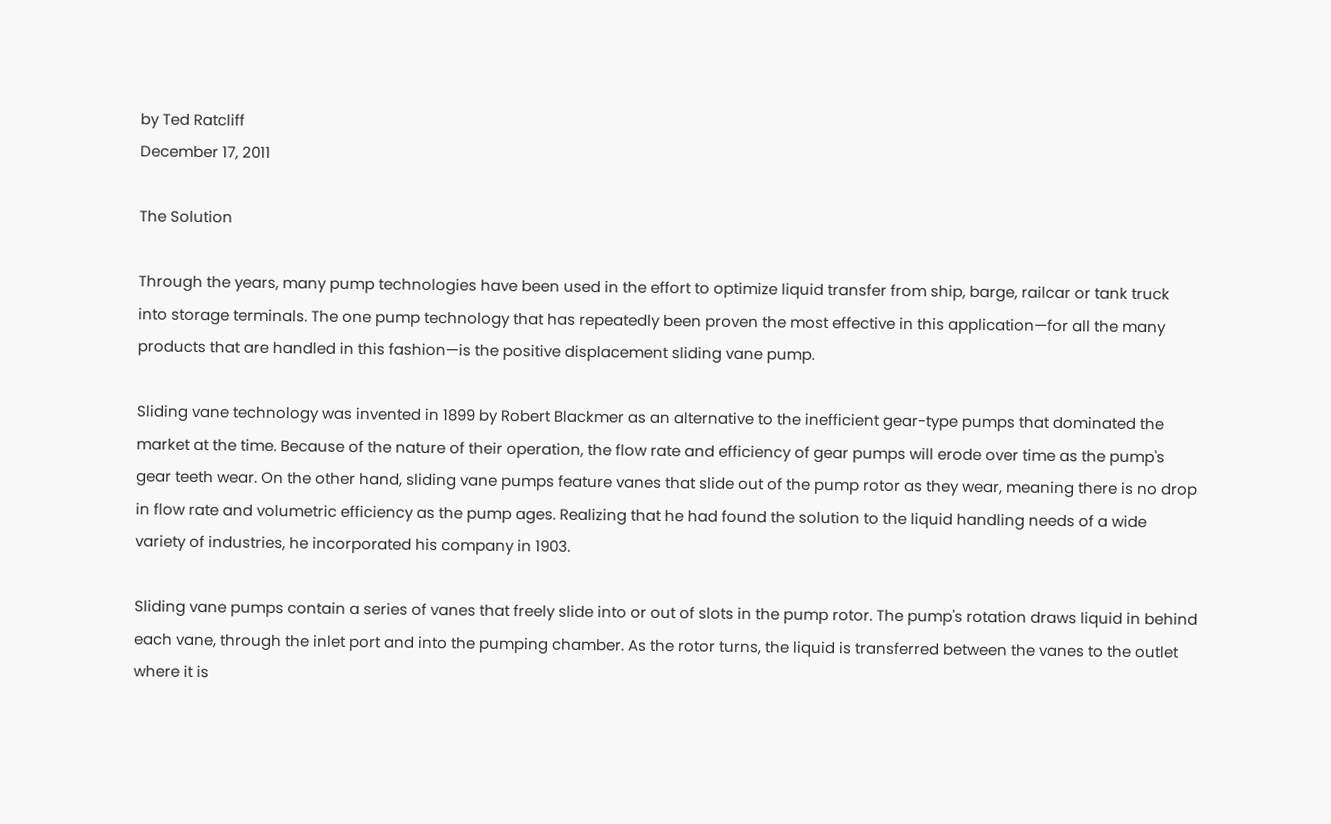by Ted Ratcliff
December 17, 2011

The Solution

Through the years, many pump technologies have been used in the effort to optimize liquid transfer from ship, barge, railcar or tank truck into storage terminals. The one pump technology that has repeatedly been proven the most effective in this application—for all the many products that are handled in this fashion—is the positive displacement sliding vane pump.

Sliding vane technology was invented in 1899 by Robert Blackmer as an alternative to the inefficient gear-type pumps that dominated the market at the time. Because of the nature of their operation, the flow rate and efficiency of gear pumps will erode over time as the pump's gear teeth wear. On the other hand, sliding vane pumps feature vanes that slide out of the pump rotor as they wear, meaning there is no drop in flow rate and volumetric efficiency as the pump ages. Realizing that he had found the solution to the liquid handling needs of a wide variety of industries, he incorporated his company in 1903.

Sliding vane pumps contain a series of vanes that freely slide into or out of slots in the pump rotor. The pump's rotation draws liquid in behind each vane, through the inlet port and into the pumping chamber. As the rotor turns, the liquid is transferred between the vanes to the outlet where it is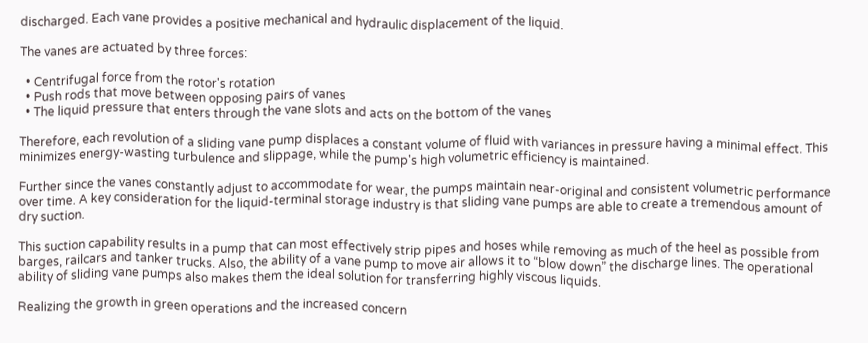discharged. Each vane provides a positive mechanical and hydraulic displacement of the liquid.

The vanes are actuated by three forces:

  • Centrifugal force from the rotor's rotation
  • Push rods that move between opposing pairs of vanes
  • The liquid pressure that enters through the vane slots and acts on the bottom of the vanes

Therefore, each revolution of a sliding vane pump displaces a constant volume of fluid with variances in pressure having a minimal effect. This minimizes energy-wasting turbulence and slippage, while the pump's high volumetric efficiency is maintained.

Further since the vanes constantly adjust to accommodate for wear, the pumps maintain near-original and consistent volumetric performance over time. A key consideration for the liquid-terminal storage industry is that sliding vane pumps are able to create a tremendous amount of dry suction.

This suction capability results in a pump that can most effectively strip pipes and hoses while removing as much of the heel as possible from barges, railcars and tanker trucks. Also, the ability of a vane pump to move air allows it to “blow down” the discharge lines. The operational ability of sliding vane pumps also makes them the ideal solution for transferring highly viscous liquids.

Realizing the growth in green operations and the increased concern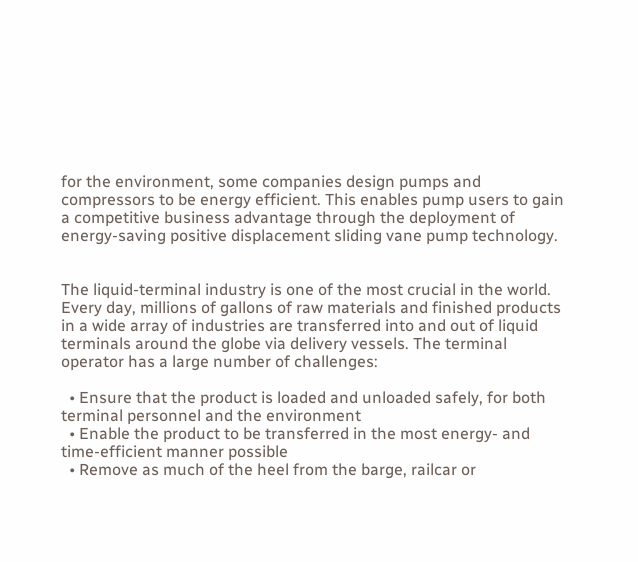for the environment, some companies design pumps and compressors to be energy efficient. This enables pump users to gain a competitive business advantage through the deployment of energy-saving positive displacement sliding vane pump technology.


The liquid-terminal industry is one of the most crucial in the world. Every day, millions of gallons of raw materials and finished products in a wide array of industries are transferred into and out of liquid terminals around the globe via delivery vessels. The terminal operator has a large number of challenges:

  • Ensure that the product is loaded and unloaded safely, for both terminal personnel and the environment
  • Enable the product to be transferred in the most energy- and time-efficient manner possible
  • Remove as much of the heel from the barge, railcar or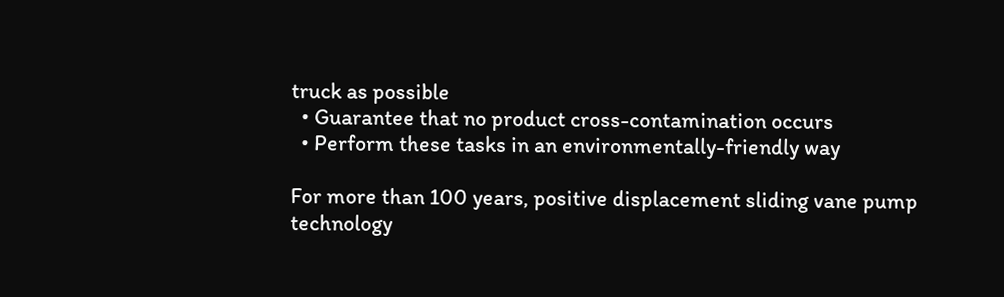truck as possible
  • Guarantee that no product cross-contamination occurs
  • Perform these tasks in an environmentally-friendly way

For more than 100 years, positive displacement sliding vane pump technology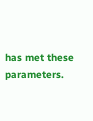has met these parameters.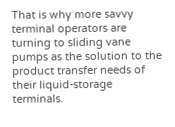That is why more savvy terminal operators are turning to sliding vane pumps as the solution to the product transfer needs of their liquid-storage terminals.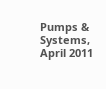Pumps & Systems, April 2011